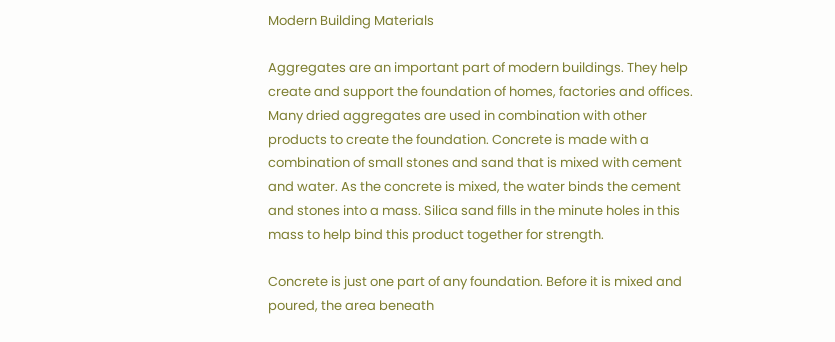Modern Building Materials

Aggregates are an important part of modern buildings. They help create and support the foundation of homes, factories and offices. Many dried aggregates are used in combination with other products to create the foundation. Concrete is made with a combination of small stones and sand that is mixed with cement and water. As the concrete is mixed, the water binds the cement and stones into a mass. Silica sand fills in the minute holes in this mass to help bind this product together for strength.

Concrete is just one part of any foundation. Before it is mixed and poured, the area beneath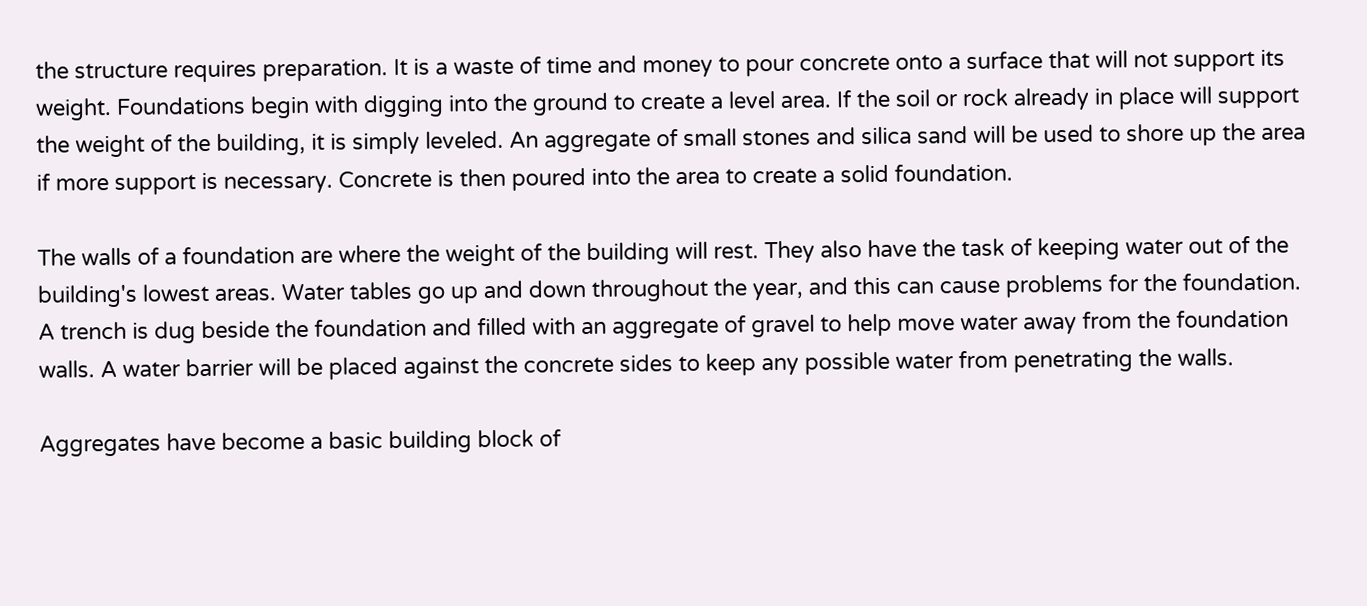the structure requires preparation. It is a waste of time and money to pour concrete onto a surface that will not support its weight. Foundations begin with digging into the ground to create a level area. If the soil or rock already in place will support the weight of the building, it is simply leveled. An aggregate of small stones and silica sand will be used to shore up the area if more support is necessary. Concrete is then poured into the area to create a solid foundation.

The walls of a foundation are where the weight of the building will rest. They also have the task of keeping water out of the building's lowest areas. Water tables go up and down throughout the year, and this can cause problems for the foundation. A trench is dug beside the foundation and filled with an aggregate of gravel to help move water away from the foundation walls. A water barrier will be placed against the concrete sides to keep any possible water from penetrating the walls.

Aggregates have become a basic building block of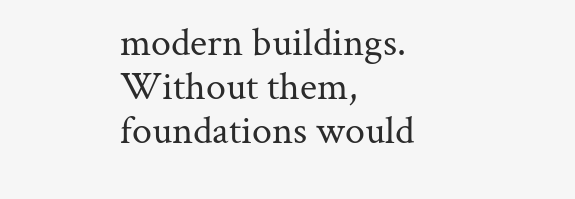modern buildings. Without them, foundations would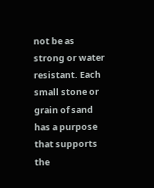not be as strong or water resistant. Each small stone or grain of sand has a purpose that supports the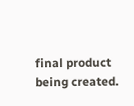final product being created.